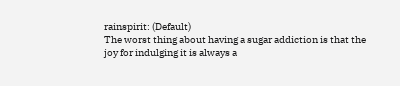rainspirit: (Default)
The worst thing about having a sugar addiction is that the joy for indulging it is always a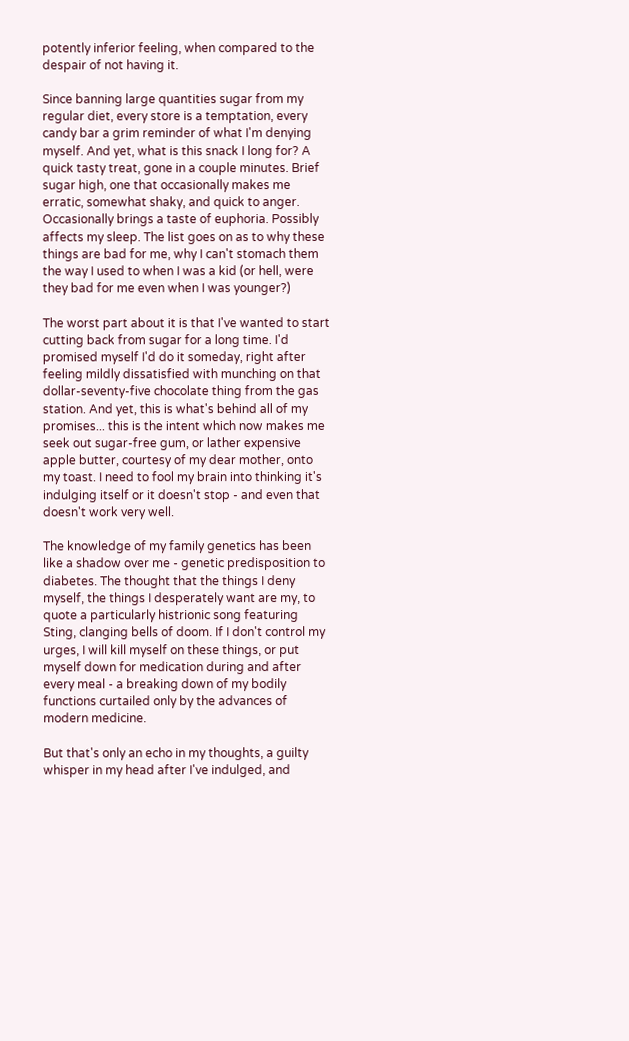potently inferior feeling, when compared to the despair of not having it.

Since banning large quantities sugar from my regular diet, every store is a temptation, every candy bar a grim reminder of what I'm denying myself. And yet, what is this snack I long for? A quick tasty treat, gone in a couple minutes. Brief sugar high, one that occasionally makes me erratic, somewhat shaky, and quick to anger. Occasionally brings a taste of euphoria. Possibly affects my sleep. The list goes on as to why these things are bad for me, why I can't stomach them the way I used to when I was a kid (or hell, were they bad for me even when I was younger?)

The worst part about it is that I've wanted to start cutting back from sugar for a long time. I'd promised myself I'd do it someday, right after feeling mildly dissatisfied with munching on that dollar-seventy-five chocolate thing from the gas station. And yet, this is what's behind all of my promises... this is the intent which now makes me seek out sugar-free gum, or lather expensive apple butter, courtesy of my dear mother, onto my toast. I need to fool my brain into thinking it's indulging itself or it doesn't stop - and even that doesn't work very well.

The knowledge of my family genetics has been like a shadow over me - genetic predisposition to diabetes. The thought that the things I deny myself, the things I desperately want are my, to quote a particularly histrionic song featuring Sting, clanging bells of doom. If I don't control my urges, I will kill myself on these things, or put myself down for medication during and after every meal - a breaking down of my bodily functions curtailed only by the advances of modern medicine.

But that's only an echo in my thoughts, a guilty whisper in my head after I've indulged, and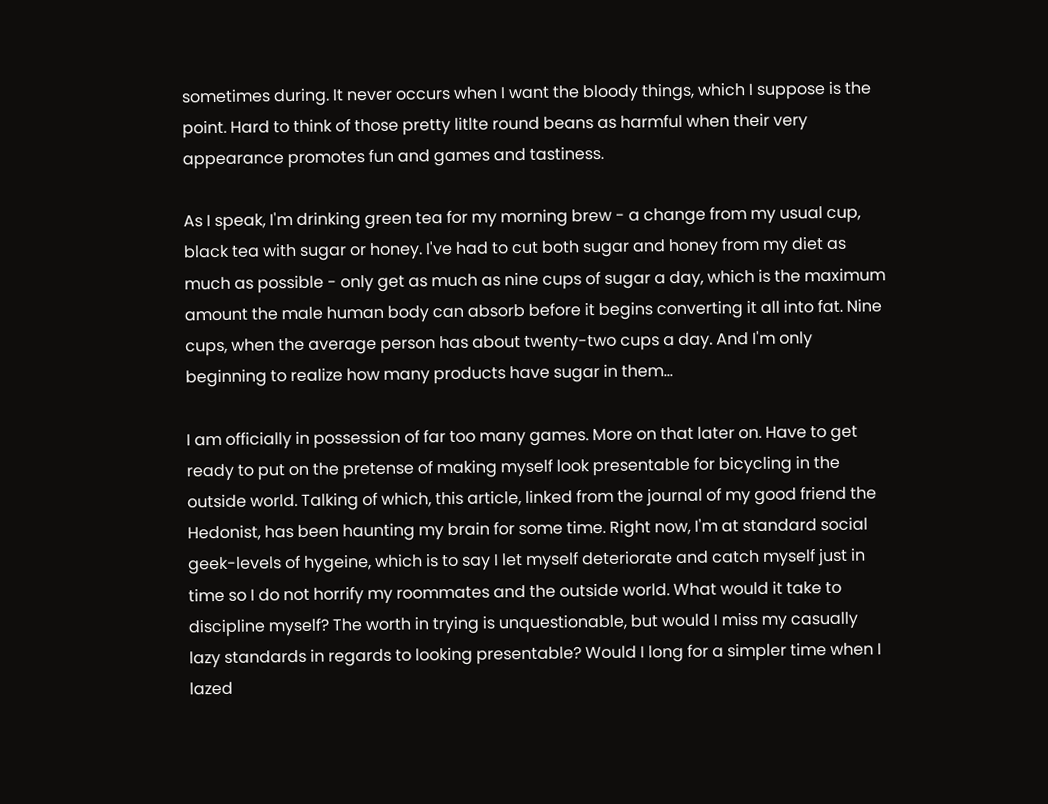sometimes during. It never occurs when I want the bloody things, which I suppose is the point. Hard to think of those pretty litlte round beans as harmful when their very appearance promotes fun and games and tastiness.

As I speak, I'm drinking green tea for my morning brew - a change from my usual cup, black tea with sugar or honey. I've had to cut both sugar and honey from my diet as much as possible - only get as much as nine cups of sugar a day, which is the maximum amount the male human body can absorb before it begins converting it all into fat. Nine cups, when the average person has about twenty-two cups a day. And I'm only beginning to realize how many products have sugar in them...

I am officially in possession of far too many games. More on that later on. Have to get ready to put on the pretense of making myself look presentable for bicycling in the outside world. Talking of which, this article, linked from the journal of my good friend the Hedonist, has been haunting my brain for some time. Right now, I'm at standard social geek-levels of hygeine, which is to say I let myself deteriorate and catch myself just in time so I do not horrify my roommates and the outside world. What would it take to discipline myself? The worth in trying is unquestionable, but would I miss my casually lazy standards in regards to looking presentable? Would I long for a simpler time when I lazed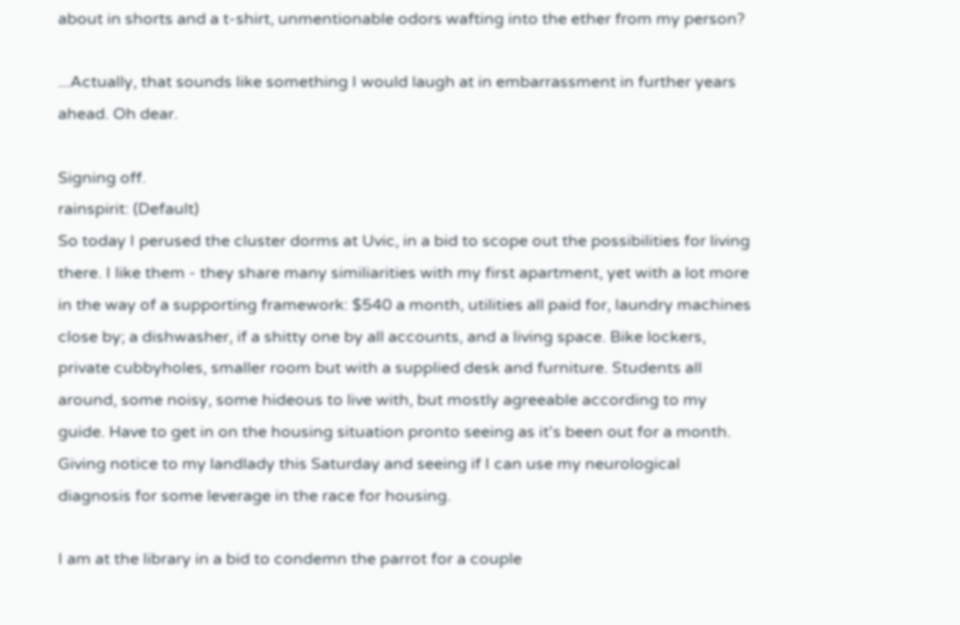about in shorts and a t-shirt, unmentionable odors wafting into the ether from my person?

...Actually, that sounds like something I would laugh at in embarrassment in further years ahead. Oh dear.

Signing off.
rainspirit: (Default)
So today I perused the cluster dorms at Uvic, in a bid to scope out the possibilities for living there. I like them - they share many similiarities with my first apartment, yet with a lot more in the way of a supporting framework: $540 a month, utilities all paid for, laundry machines close by; a dishwasher, if a shitty one by all accounts, and a living space. Bike lockers, private cubbyholes, smaller room but with a supplied desk and furniture. Students all around, some noisy, some hideous to live with, but mostly agreeable according to my guide. Have to get in on the housing situation pronto seeing as it's been out for a month. Giving notice to my landlady this Saturday and seeing if I can use my neurological diagnosis for some leverage in the race for housing.

I am at the library in a bid to condemn the parrot for a couple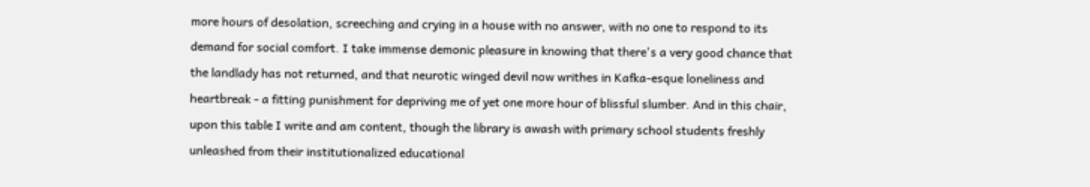more hours of desolation, screeching and crying in a house with no answer, with no one to respond to its demand for social comfort. I take immense demonic pleasure in knowing that there's a very good chance that the landlady has not returned, and that neurotic winged devil now writhes in Kafka-esque loneliness and heartbreak - a fitting punishment for depriving me of yet one more hour of blissful slumber. And in this chair, upon this table I write and am content, though the library is awash with primary school students freshly unleashed from their institutionalized educational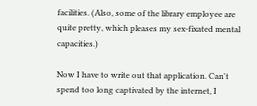facilities. (Also, some of the library employee are quite pretty, which pleases my sex-fixated mental capacities.)

Now I have to write out that application. Can't spend too long captivated by the internet, I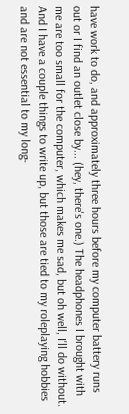have work to do, and approximately three hours before my computer battery runs out or I find an outlet close by... (hey, there's one.) The headphones I brought with me are too small for the computer, which makes me sad, but oh well, I'll do without. And I have a couple things to write up, but those are tied to my roleplaying hobbies and are not essential to my long-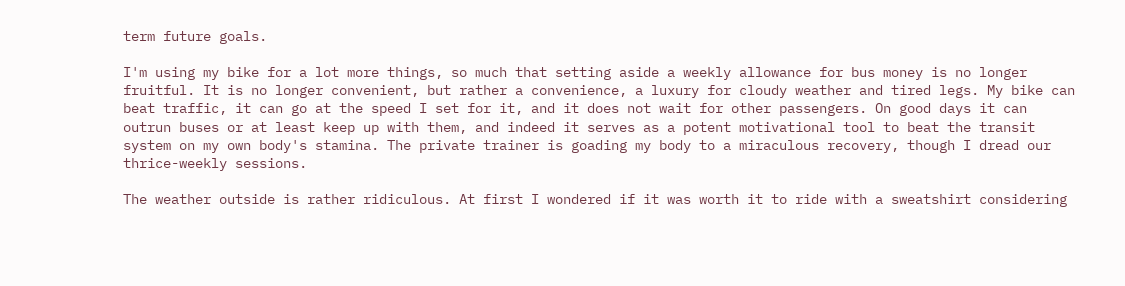term future goals.

I'm using my bike for a lot more things, so much that setting aside a weekly allowance for bus money is no longer fruitful. It is no longer convenient, but rather a convenience, a luxury for cloudy weather and tired legs. My bike can beat traffic, it can go at the speed I set for it, and it does not wait for other passengers. On good days it can outrun buses or at least keep up with them, and indeed it serves as a potent motivational tool to beat the transit system on my own body's stamina. The private trainer is goading my body to a miraculous recovery, though I dread our thrice-weekly sessions.

The weather outside is rather ridiculous. At first I wondered if it was worth it to ride with a sweatshirt considering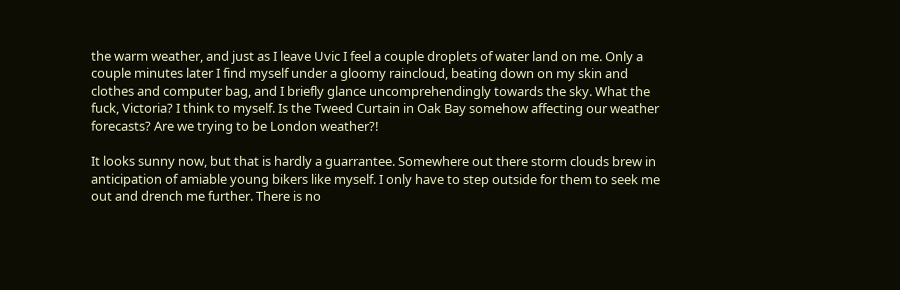the warm weather, and just as I leave Uvic I feel a couple droplets of water land on me. Only a couple minutes later I find myself under a gloomy raincloud, beating down on my skin and clothes and computer bag, and I briefly glance uncomprehendingly towards the sky. What the fuck, Victoria? I think to myself. Is the Tweed Curtain in Oak Bay somehow affecting our weather forecasts? Are we trying to be London weather?!

It looks sunny now, but that is hardly a guarrantee. Somewhere out there storm clouds brew in anticipation of amiable young bikers like myself. I only have to step outside for them to seek me out and drench me further. There is no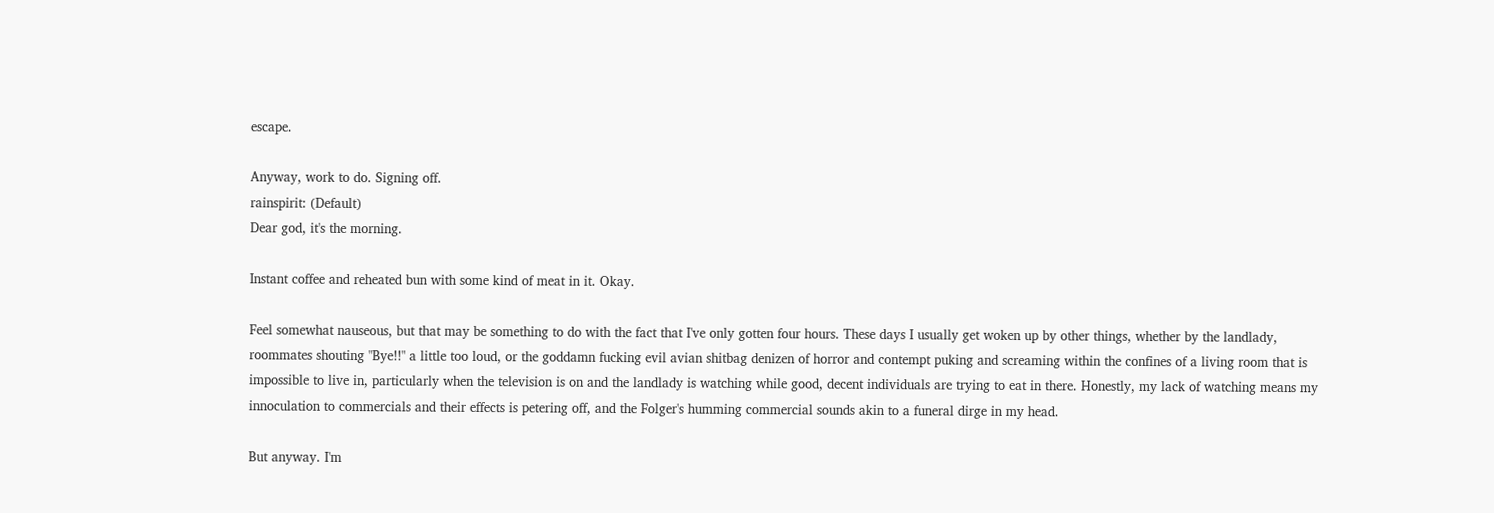escape.

Anyway, work to do. Signing off.
rainspirit: (Default)
Dear god, it's the morning.

Instant coffee and reheated bun with some kind of meat in it. Okay.

Feel somewhat nauseous, but that may be something to do with the fact that I've only gotten four hours. These days I usually get woken up by other things, whether by the landlady, roommates shouting "Bye!!" a little too loud, or the goddamn fucking evil avian shitbag denizen of horror and contempt puking and screaming within the confines of a living room that is impossible to live in, particularly when the television is on and the landlady is watching while good, decent individuals are trying to eat in there. Honestly, my lack of watching means my innoculation to commercials and their effects is petering off, and the Folger's humming commercial sounds akin to a funeral dirge in my head.

But anyway. I'm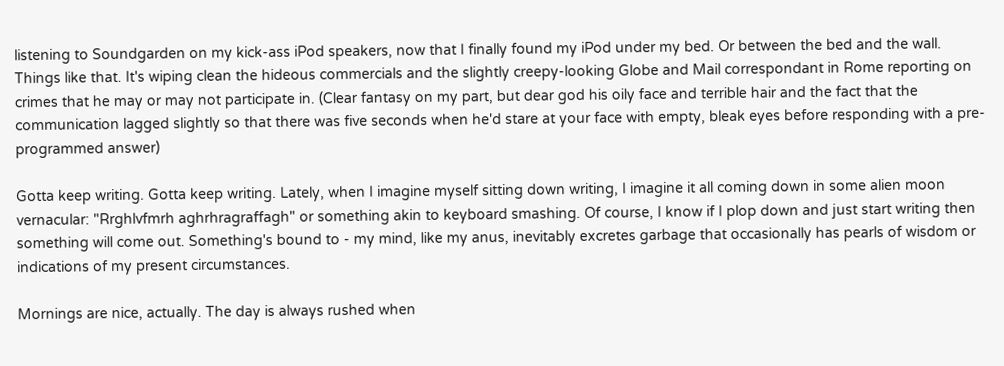listening to Soundgarden on my kick-ass iPod speakers, now that I finally found my iPod under my bed. Or between the bed and the wall. Things like that. It's wiping clean the hideous commercials and the slightly creepy-looking Globe and Mail correspondant in Rome reporting on crimes that he may or may not participate in. (Clear fantasy on my part, but dear god his oily face and terrible hair and the fact that the communication lagged slightly so that there was five seconds when he'd stare at your face with empty, bleak eyes before responding with a pre-programmed answer)

Gotta keep writing. Gotta keep writing. Lately, when I imagine myself sitting down writing, I imagine it all coming down in some alien moon vernacular: "Rrghlvfmrh aghrhragraffagh" or something akin to keyboard smashing. Of course, I know if I plop down and just start writing then something will come out. Something's bound to - my mind, like my anus, inevitably excretes garbage that occasionally has pearls of wisdom or indications of my present circumstances.

Mornings are nice, actually. The day is always rushed when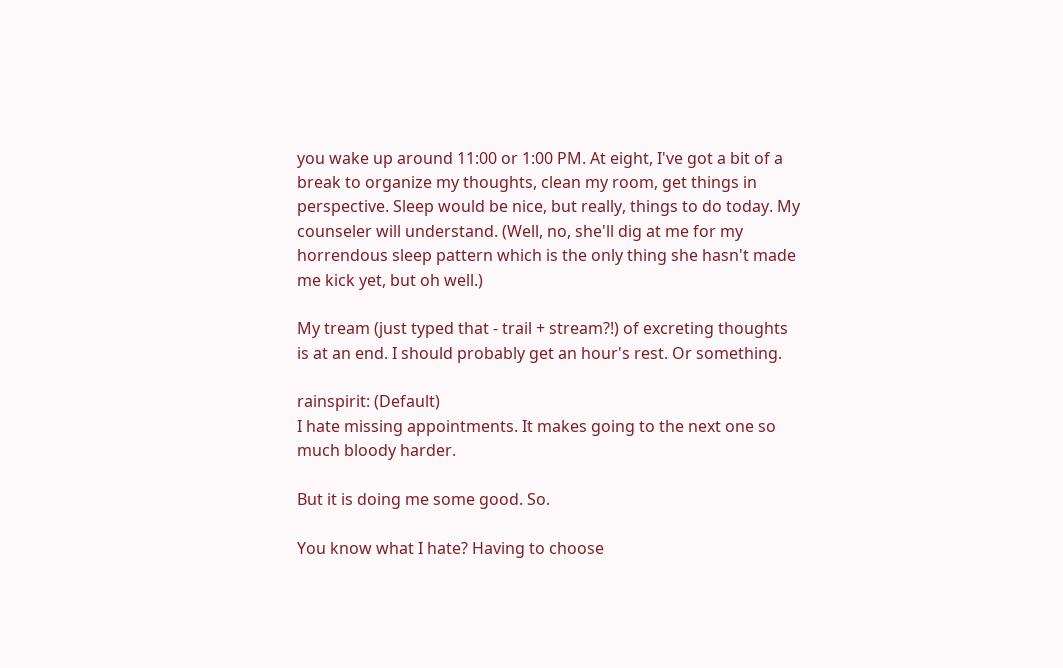you wake up around 11:00 or 1:00 PM. At eight, I've got a bit of a break to organize my thoughts, clean my room, get things in perspective. Sleep would be nice, but really, things to do today. My counseler will understand. (Well, no, she'll dig at me for my horrendous sleep pattern which is the only thing she hasn't made me kick yet, but oh well.)

My tream (just typed that - trail + stream?!) of excreting thoughts is at an end. I should probably get an hour's rest. Or something.

rainspirit: (Default)
I hate missing appointments. It makes going to the next one so much bloody harder.

But it is doing me some good. So.

You know what I hate? Having to choose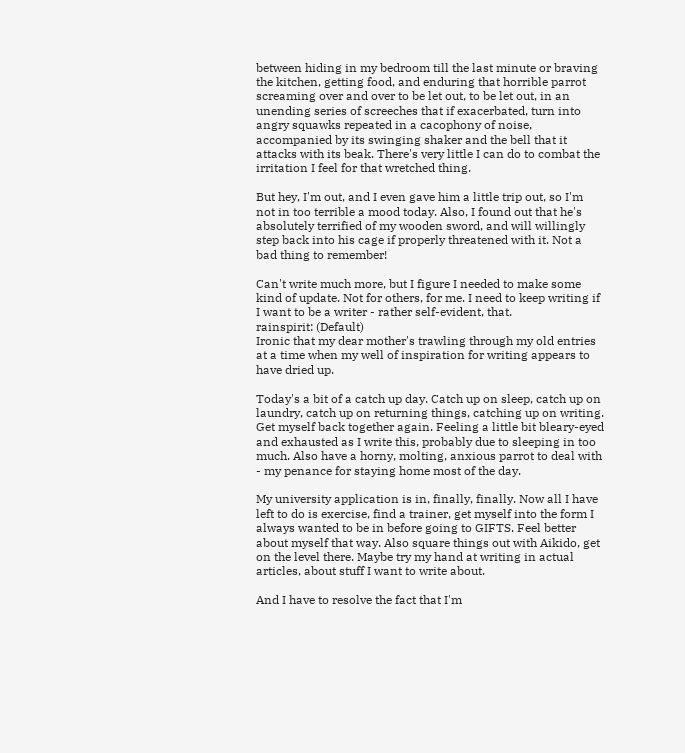between hiding in my bedroom till the last minute or braving the kitchen, getting food, and enduring that horrible parrot screaming over and over to be let out, to be let out, in an unending series of screeches that if exacerbated, turn into angry squawks repeated in a cacophony of noise, accompanied by its swinging shaker and the bell that it attacks with its beak. There's very little I can do to combat the irritation I feel for that wretched thing.

But hey, I'm out, and I even gave him a little trip out, so I'm not in too terrible a mood today. Also, I found out that he's absolutely terrified of my wooden sword, and will willingly step back into his cage if properly threatened with it. Not a bad thing to remember!

Can't write much more, but I figure I needed to make some kind of update. Not for others, for me. I need to keep writing if I want to be a writer - rather self-evident, that.
rainspirit: (Default)
Ironic that my dear mother's trawling through my old entries at a time when my well of inspiration for writing appears to have dried up.

Today's a bit of a catch up day. Catch up on sleep, catch up on laundry, catch up on returning things, catching up on writing. Get myself back together again. Feeling a little bit bleary-eyed and exhausted as I write this, probably due to sleeping in too much. Also have a horny, molting, anxious parrot to deal with - my penance for staying home most of the day.

My university application is in, finally, finally. Now all I have left to do is exercise, find a trainer, get myself into the form I always wanted to be in before going to GIFTS. Feel better about myself that way. Also square things out with Aikido, get on the level there. Maybe try my hand at writing in actual articles, about stuff I want to write about.

And I have to resolve the fact that I'm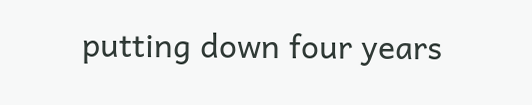putting down four years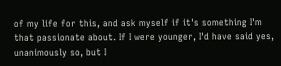of my life for this, and ask myself if it's something I'm that passionate about. If I were younger, I'd have said yes, unanimously so, but I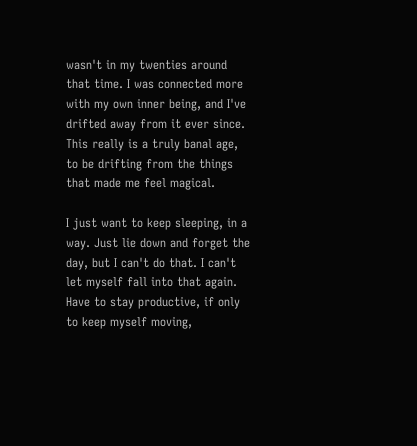wasn't in my twenties around that time. I was connected more with my own inner being, and I've drifted away from it ever since. This really is a truly banal age, to be drifting from the things that made me feel magical.

I just want to keep sleeping, in a way. Just lie down and forget the day, but I can't do that. I can't let myself fall into that again. Have to stay productive, if only to keep myself moving,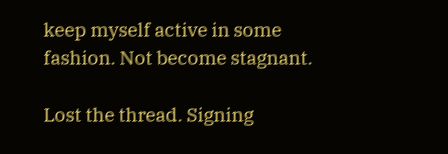keep myself active in some fashion. Not become stagnant.

Lost the thread. Signing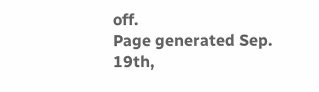off.
Page generated Sep. 19th,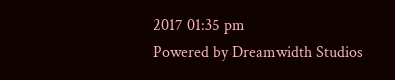2017 01:35 pm
Powered by Dreamwidth Studios